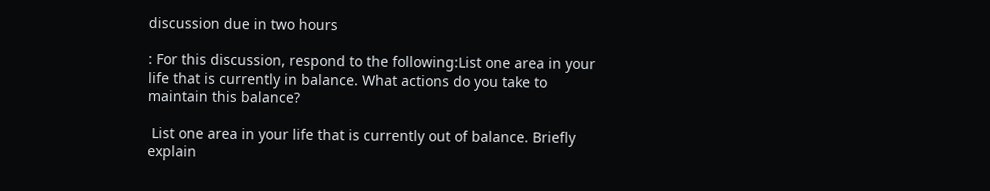discussion due in two hours

: For this discussion, respond to the following:List one area in your life that is currently in balance. What actions do you take to maintain this balance?

 List one area in your life that is currently out of balance. Briefly explain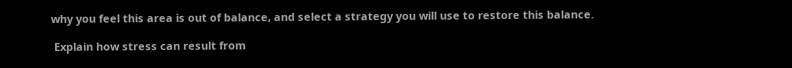why you feel this area is out of balance, and select a strategy you will use to restore this balance.

 Explain how stress can result from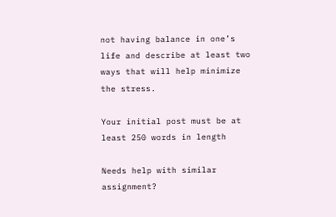not having balance in one’s life and describe at least two ways that will help minimize the stress.

Your initial post must be at least 250 words in length

Needs help with similar assignment?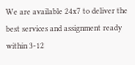We are available 24x7 to deliver the best services and assignment ready within 3-12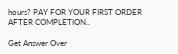hours? PAY FOR YOUR FIRST ORDER AFTER COMPLETION..

Get Answer Over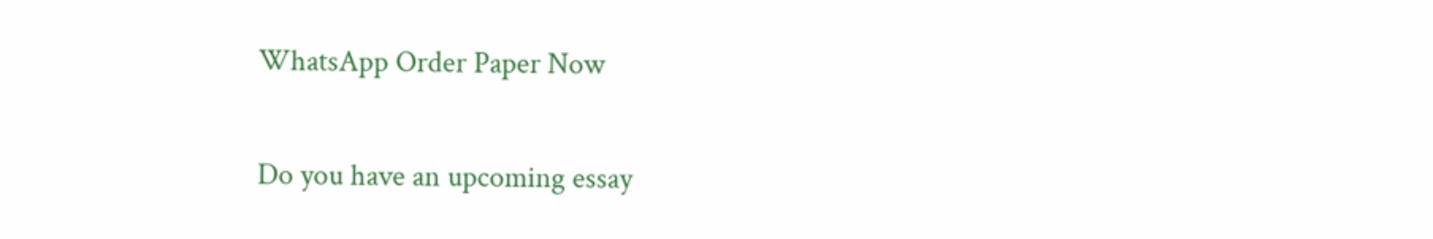WhatsApp Order Paper Now

Do you have an upcoming essay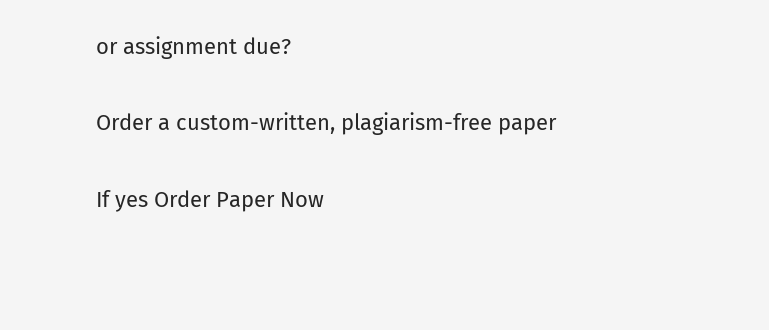or assignment due?

Order a custom-written, plagiarism-free paper

If yes Order Paper Now